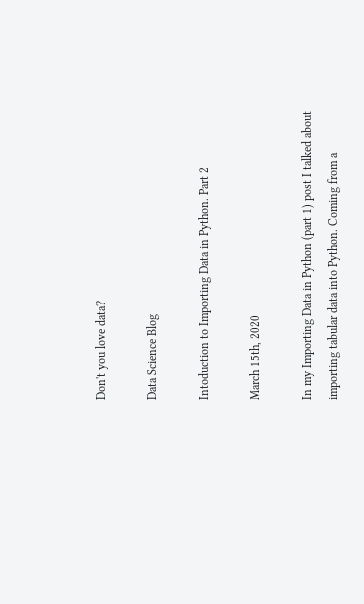Don't you love data?

Data Science Blog

Intoduction to Importing Data in Python. Part 2

March 15th, 2020

In my Importing Data in Python (part 1) post I talked about importing tabular data into Python. Coming from a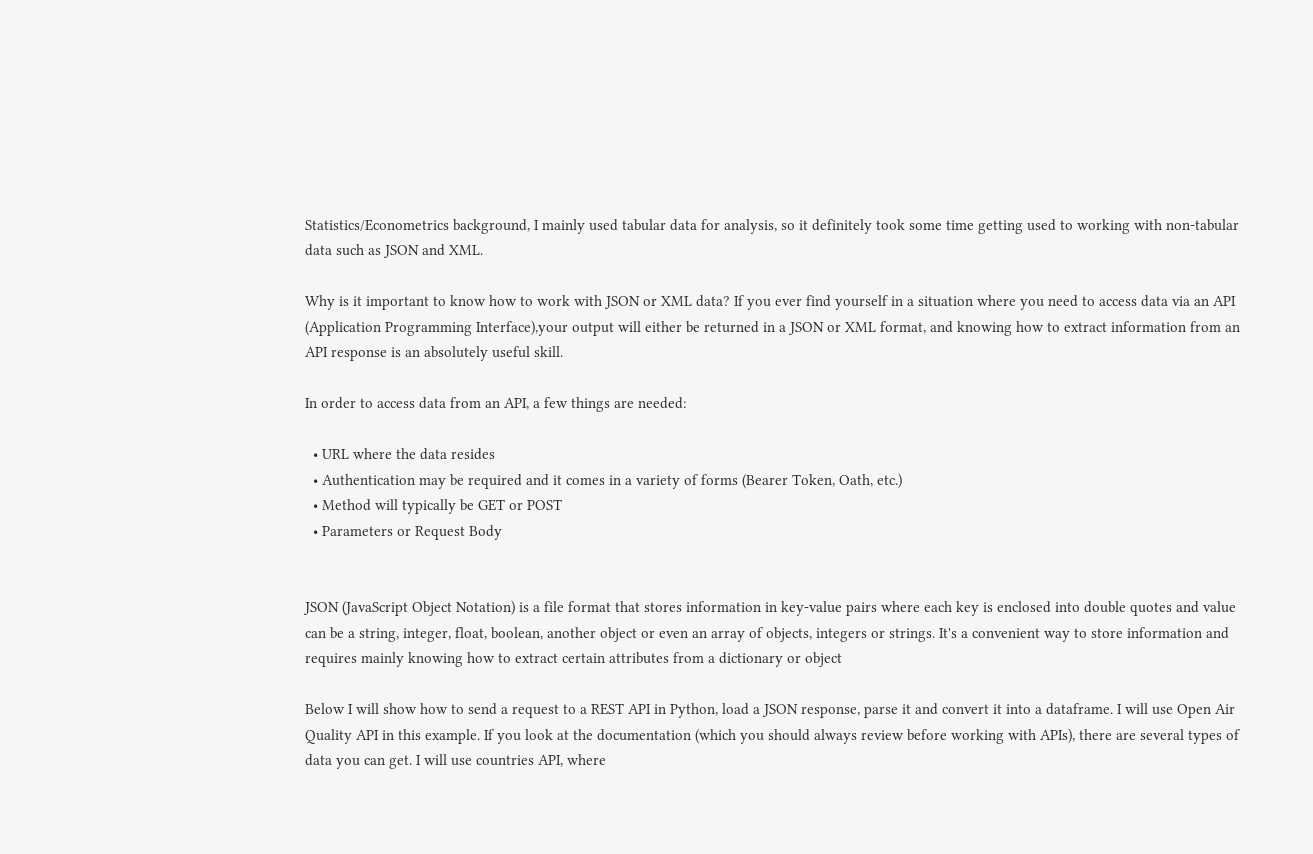Statistics/Econometrics background, I mainly used tabular data for analysis, so it definitely took some time getting used to working with non-tabular data such as JSON and XML.

Why is it important to know how to work with JSON or XML data? If you ever find yourself in a situation where you need to access data via an API (Application Programming Interface),your output will either be returned in a JSON or XML format, and knowing how to extract information from an API response is an absolutely useful skill.

In order to access data from an API, a few things are needed:

  • URL where the data resides
  • Authentication may be required and it comes in a variety of forms (Bearer Token, Oath, etc.)
  • Method will typically be GET or POST
  • Parameters or Request Body


JSON (JavaScript Object Notation) is a file format that stores information in key-value pairs where each key is enclosed into double quotes and value can be a string, integer, float, boolean, another object or even an array of objects, integers or strings. It's a convenient way to store information and requires mainly knowing how to extract certain attributes from a dictionary or object

Below I will show how to send a request to a REST API in Python, load a JSON response, parse it and convert it into a dataframe. I will use Open Air Quality API in this example. If you look at the documentation (which you should always review before working with APIs), there are several types of data you can get. I will use countries API, where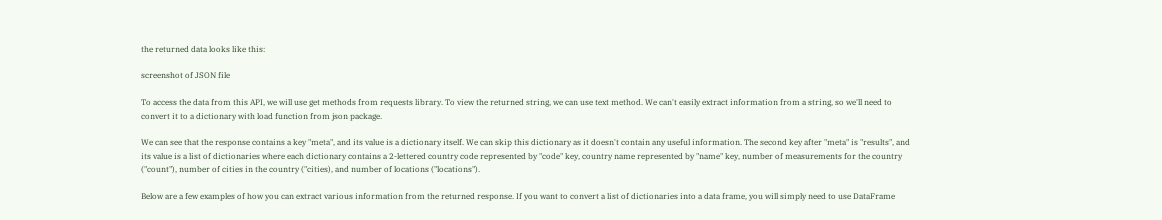the returned data looks like this:

screenshot of JSON file

To access the data from this API, we will use get methods from requests library. To view the returned string, we can use text method. We can't easily extract information from a string, so we'll need to convert it to a dictionary with load function from json package.

We can see that the response contains a key "meta", and its value is a dictionary itself. We can skip this dictionary as it doesn't contain any useful information. The second key after "meta" is "results", and its value is a list of dictionaries where each dictionary contains a 2-lettered country code represented by "code" key, country name represented by "name" key, number of measurements for the country ("count"), number of cities in the country ("cities), and number of locations ("locations").

Below are a few examples of how you can extract various information from the returned response. If you want to convert a list of dictionaries into a data frame, you will simply need to use DataFrame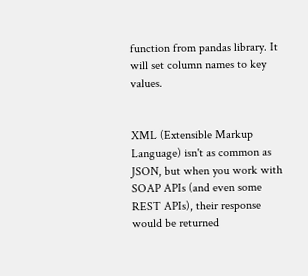function from pandas library. It will set column names to key values.


XML (Extensible Markup Language) isn't as common as JSON, but when you work with SOAP APIs (and even some REST APIs), their response would be returned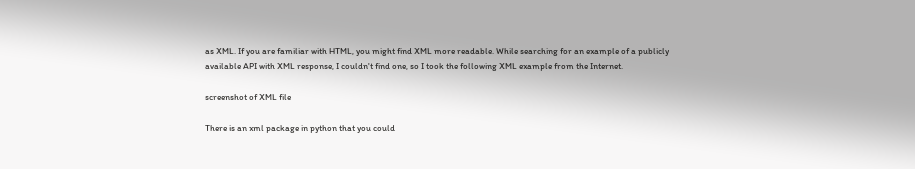as XML. If you are familiar with HTML, you might find XML more readable. While searching for an example of a publicly available API with XML response, I couldn't find one, so I took the following XML example from the Internet.

screenshot of XML file

There is an xml package in python that you could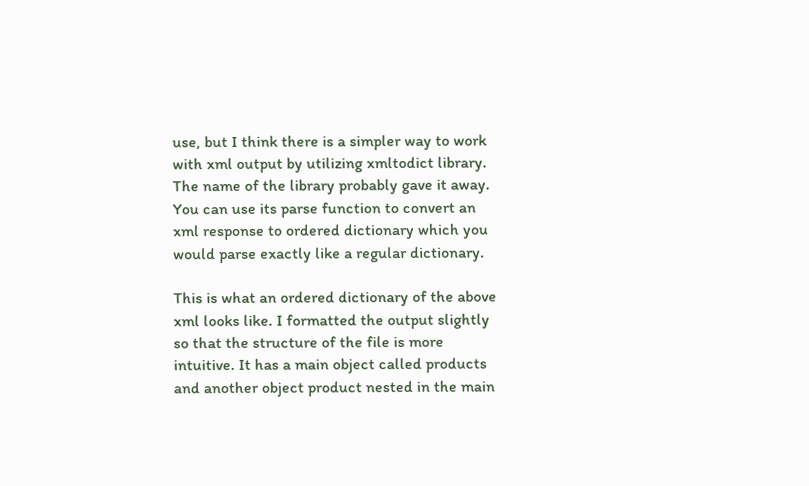use, but I think there is a simpler way to work with xml output by utilizing xmltodict library. The name of the library probably gave it away. You can use its parse function to convert an xml response to ordered dictionary which you would parse exactly like a regular dictionary.

This is what an ordered dictionary of the above xml looks like. I formatted the output slightly so that the structure of the file is more intuitive. It has a main object called products and another object product nested in the main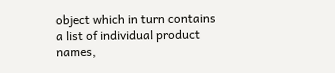object which in turn contains a list of individual product names,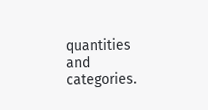quantities and categories.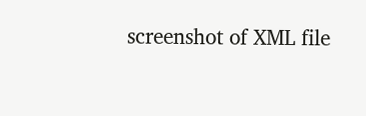screenshot of XML file